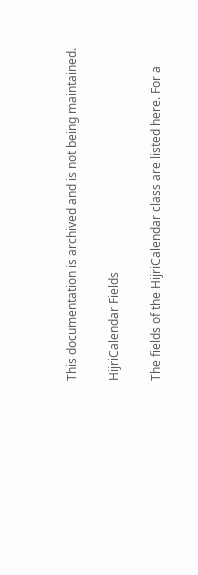This documentation is archived and is not being maintained.

HijriCalendar Fields

The fields of the HijriCalendar class are listed here. For a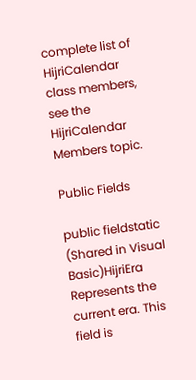complete list of HijriCalendar class members, see the HijriCalendar Members topic.

Public Fields

public fieldstatic (Shared in Visual Basic)HijriEra Represents the current era. This field is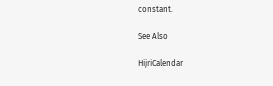constant.

See Also

HijriCalendar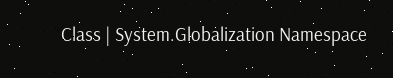Class | System.Globalization Namespace